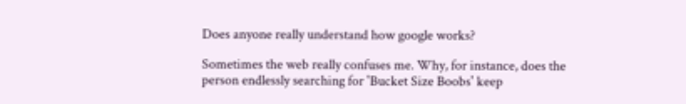Does anyone really understand how google works?

Sometimes the web really confuses me. Why, for instance, does the person endlessly searching for 'Bucket Size Boobs' keep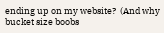ending up on my website?  (And why bucket size boobs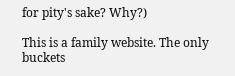for pity's sake? Why?)

This is a family website. The only buckets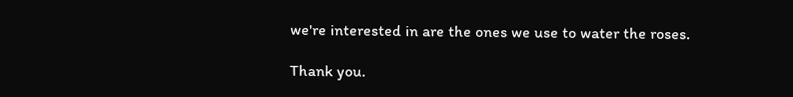we're interested in are the ones we use to water the roses.

Thank you.